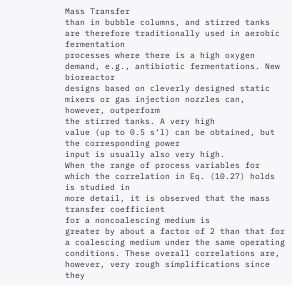Mass Transfer
than in bubble columns, and stirred tanks are therefore traditionally used in aerobic fermentation
processes where there is a high oxygen demand, e.g., antibiotic fermentations. New bioreactor
designs based on cleverly designed static mixers or gas injection nozzles can, however, outperform
the stirred tanks. A very high
value (up to 0.5 s‘l) can be obtained, but the corresponding power
input is usually also very high.
When the range of process variables for which the correlation in Eq. (10.27) holds is studied in
more detail, it is observed that the mass transfer coefficient
for a noncoalescing medium is
greater by about a factor of 2 than that for a coalescing medium under the same operating
conditions. These overall correlations are, however, very rough simplifications since they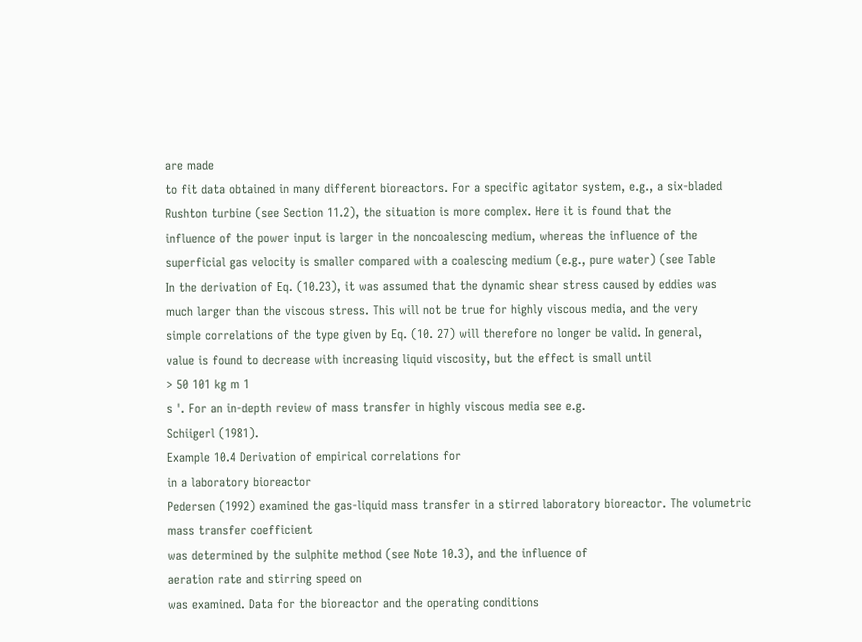are made
to fit data obtained in many different bioreactors. For a specific agitator system, e.g., a six-bladed
Rushton turbine (see Section 11.2), the situation is more complex. Here it is found that the
influence of the power input is larger in the noncoalescing medium, whereas the influence of the
superficial gas velocity is smaller compared with a coalescing medium (e.g., pure water) (see Table
In the derivation of Eq. (10.23), it was assumed that the dynamic shear stress caused by eddies was
much larger than the viscous stress. This will not be true for highly viscous media, and the very
simple correlations of the type given by Eq. (10. 27) will therefore no longer be valid. In general,
value is found to decrease with increasing liquid viscosity, but the effect is small until
> 50 101 kg m 1
s '. For an in-depth review of mass transfer in highly viscous media see e.g.
Schiigerl (1981).
Example 10.4 Derivation of empirical correlations for
in a laboratory bioreactor
Pedersen (1992) examined the gas-liquid mass transfer in a stirred laboratory bioreactor. The volumetric
mass transfer coefficient
was determined by the sulphite method (see Note 10.3), and the influence of
aeration rate and stirring speed on
was examined. Data for the bioreactor and the operating conditions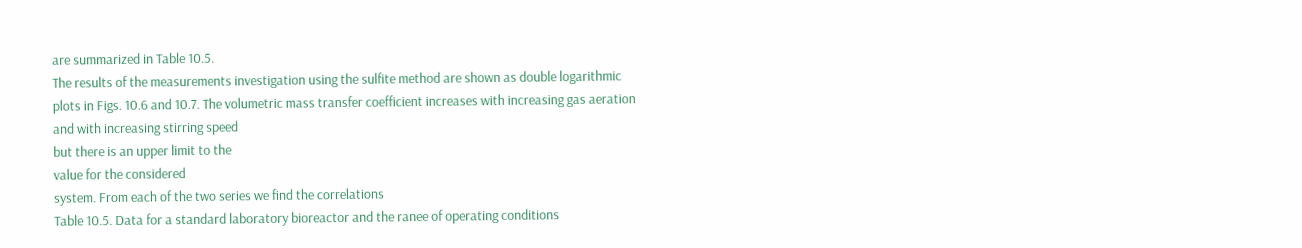are summarized in Table 10.5.
The results of the measurements investigation using the sulfite method are shown as double logarithmic
plots in Figs. 10.6 and 10.7. The volumetric mass transfer coefficient increases with increasing gas aeration
and with increasing stirring speed
but there is an upper limit to the
value for the considered
system. From each of the two series we find the correlations
Table 10.5. Data for a standard laboratory bioreactor and the ranee of operating conditions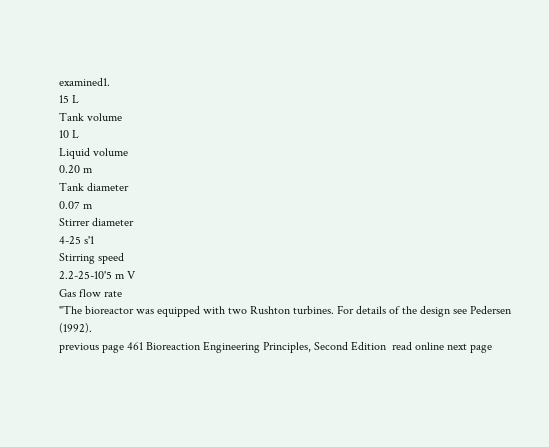examined1.
15 L
Tank volume
10 L
Liquid volume
0.20 m
Tank diameter
0.07 m
Stirrer diameter
4-25 s'1
Stirring speed
2.2-25-10'5 m V
Gas flow rate
"The bioreactor was equipped with two Rushton turbines. For details of the design see Pedersen (1992).
previous page 461 Bioreaction Engineering Principles, Second Edition  read online next page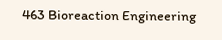463 Bioreaction Engineering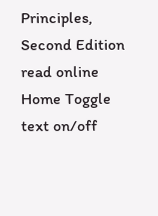Principles, Second Edition  read online Home Toggle text on/off